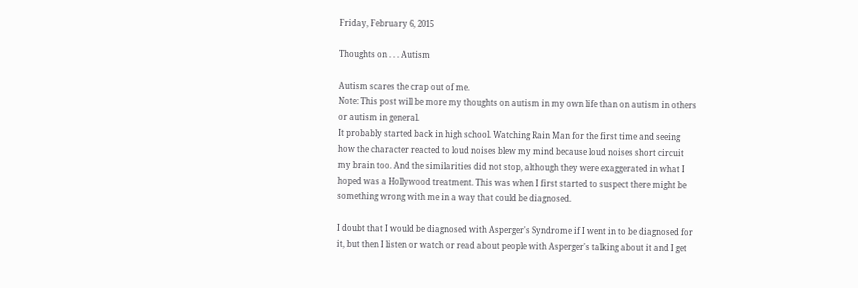Friday, February 6, 2015

Thoughts on . . . Autism

Autism scares the crap out of me.
Note: This post will be more my thoughts on autism in my own life than on autism in others or autism in general.
It probably started back in high school. Watching Rain Man for the first time and seeing how the character reacted to loud noises blew my mind because loud noises short circuit my brain too. And the similarities did not stop, although they were exaggerated in what I hoped was a Hollywood treatment. This was when I first started to suspect there might be something wrong with me in a way that could be diagnosed.

I doubt that I would be diagnosed with Asperger's Syndrome if I went in to be diagnosed for it, but then I listen or watch or read about people with Asperger's talking about it and I get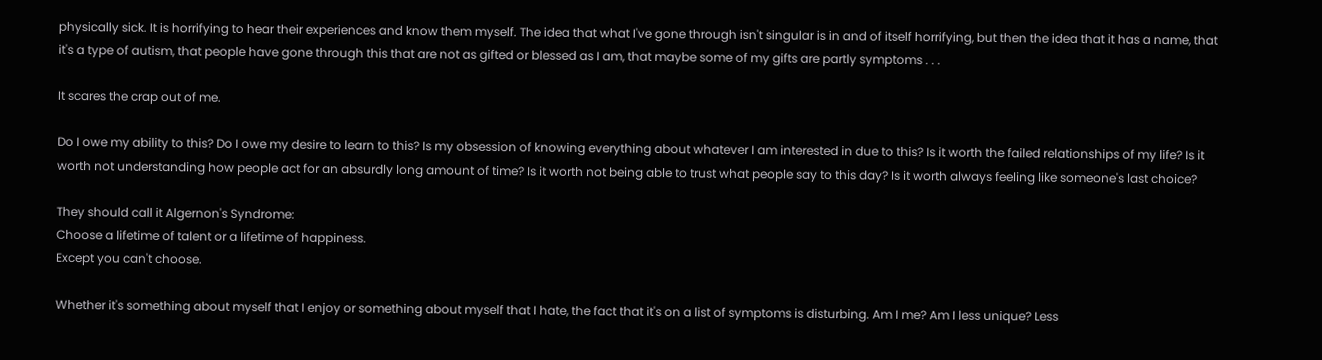physically sick. It is horrifying to hear their experiences and know them myself. The idea that what I've gone through isn't singular is in and of itself horrifying, but then the idea that it has a name, that it's a type of autism, that people have gone through this that are not as gifted or blessed as I am, that maybe some of my gifts are partly symptoms . . .

It scares the crap out of me.

Do I owe my ability to this? Do I owe my desire to learn to this? Is my obsession of knowing everything about whatever I am interested in due to this? Is it worth the failed relationships of my life? Is it worth not understanding how people act for an absurdly long amount of time? Is it worth not being able to trust what people say to this day? Is it worth always feeling like someone's last choice?

They should call it Algernon's Syndrome:
Choose a lifetime of talent or a lifetime of happiness.
Except you can't choose.

Whether it's something about myself that I enjoy or something about myself that I hate, the fact that it's on a list of symptoms is disturbing. Am I me? Am I less unique? Less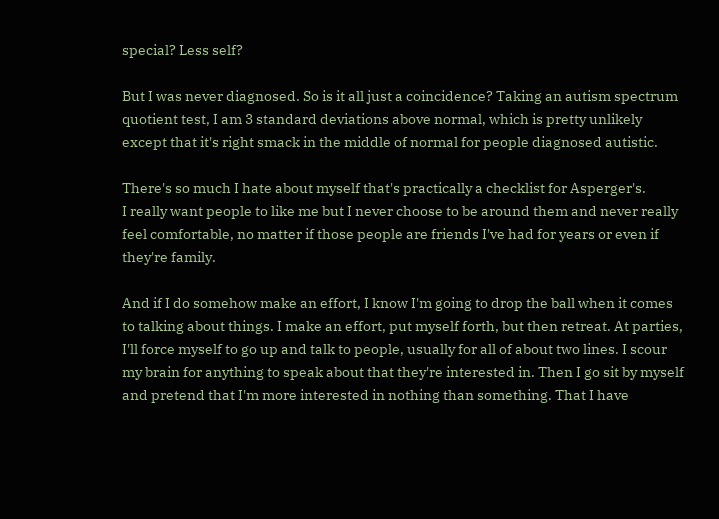special? Less self?

But I was never diagnosed. So is it all just a coincidence? Taking an autism spectrum quotient test, I am 3 standard deviations above normal, which is pretty unlikely except that it's right smack in the middle of normal for people diagnosed autistic.

There's so much I hate about myself that's practically a checklist for Asperger's.
I really want people to like me but I never choose to be around them and never really feel comfortable, no matter if those people are friends I've had for years or even if they're family.

And if I do somehow make an effort, I know I'm going to drop the ball when it comes to talking about things. I make an effort, put myself forth, but then retreat. At parties, I'll force myself to go up and talk to people, usually for all of about two lines. I scour my brain for anything to speak about that they're interested in. Then I go sit by myself and pretend that I'm more interested in nothing than something. That I have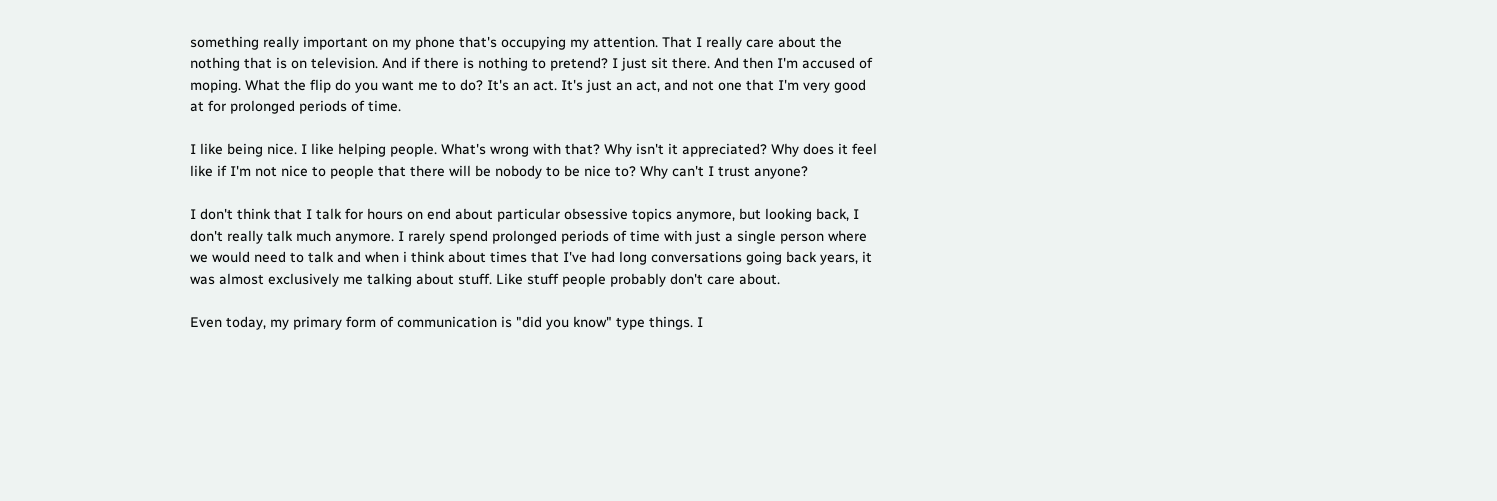something really important on my phone that's occupying my attention. That I really care about the nothing that is on television. And if there is nothing to pretend? I just sit there. And then I'm accused of moping. What the flip do you want me to do? It's an act. It's just an act, and not one that I'm very good at for prolonged periods of time.

I like being nice. I like helping people. What's wrong with that? Why isn't it appreciated? Why does it feel like if I'm not nice to people that there will be nobody to be nice to? Why can't I trust anyone?

I don't think that I talk for hours on end about particular obsessive topics anymore, but looking back, I don't really talk much anymore. I rarely spend prolonged periods of time with just a single person where we would need to talk and when i think about times that I've had long conversations going back years, it was almost exclusively me talking about stuff. Like stuff people probably don't care about.

Even today, my primary form of communication is "did you know" type things. I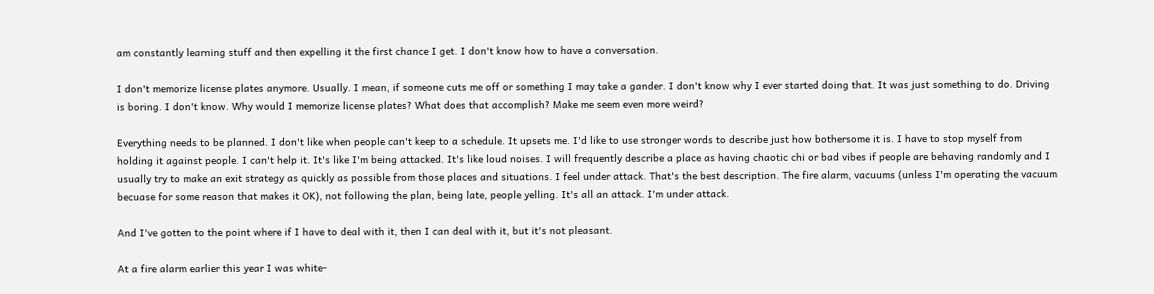am constantly learning stuff and then expelling it the first chance I get. I don't know how to have a conversation.

I don't memorize license plates anymore. Usually. I mean, if someone cuts me off or something I may take a gander. I don't know why I ever started doing that. It was just something to do. Driving is boring. I don't know. Why would I memorize license plates? What does that accomplish? Make me seem even more weird?

Everything needs to be planned. I don't like when people can't keep to a schedule. It upsets me. I'd like to use stronger words to describe just how bothersome it is. I have to stop myself from holding it against people. I can't help it. It's like I'm being attacked. It's like loud noises. I will frequently describe a place as having chaotic chi or bad vibes if people are behaving randomly and I usually try to make an exit strategy as quickly as possible from those places and situations. I feel under attack. That's the best description. The fire alarm, vacuums (unless I'm operating the vacuum becuase for some reason that makes it OK), not following the plan, being late, people yelling. It's all an attack. I'm under attack.

And I've gotten to the point where if I have to deal with it, then I can deal with it, but it's not pleasant.

At a fire alarm earlier this year I was white-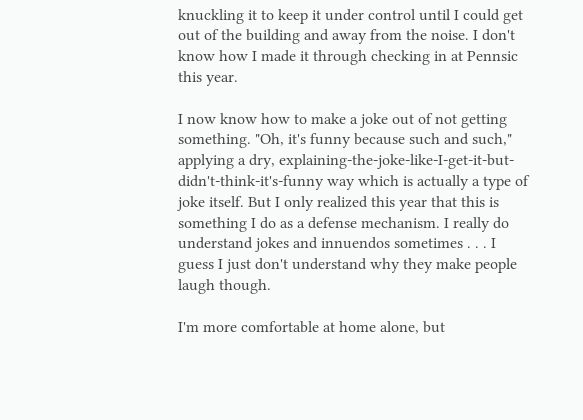knuckling it to keep it under control until I could get out of the building and away from the noise. I don't know how I made it through checking in at Pennsic this year.

I now know how to make a joke out of not getting something. "Oh, it's funny because such and such," applying a dry, explaining-the-joke-like-I-get-it-but-didn't-think-it's-funny way which is actually a type of joke itself. But I only realized this year that this is something I do as a defense mechanism. I really do understand jokes and innuendos sometimes . . . I guess I just don't understand why they make people laugh though.

I'm more comfortable at home alone, but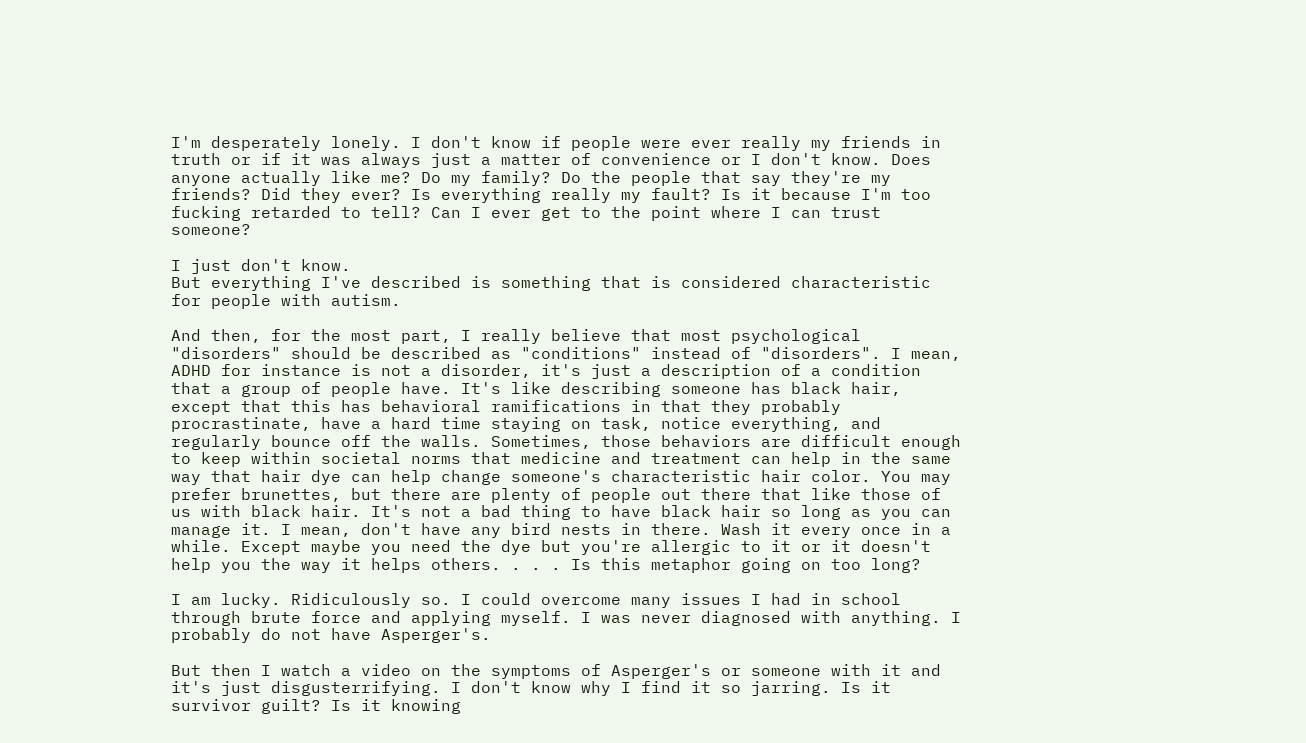I'm desperately lonely. I don't know if people were ever really my friends in truth or if it was always just a matter of convenience or I don't know. Does anyone actually like me? Do my family? Do the people that say they're my friends? Did they ever? Is everything really my fault? Is it because I'm too fucking retarded to tell? Can I ever get to the point where I can trust someone?

I just don't know.
But everything I've described is something that is considered characteristic for people with autism.

And then, for the most part, I really believe that most psychological "disorders" should be described as "conditions" instead of "disorders". I mean, ADHD for instance is not a disorder, it's just a description of a condition that a group of people have. It's like describing someone has black hair, except that this has behavioral ramifications in that they probably procrastinate, have a hard time staying on task, notice everything, and regularly bounce off the walls. Sometimes, those behaviors are difficult enough to keep within societal norms that medicine and treatment can help in the same way that hair dye can help change someone's characteristic hair color. You may prefer brunettes, but there are plenty of people out there that like those of us with black hair. It's not a bad thing to have black hair so long as you can manage it. I mean, don't have any bird nests in there. Wash it every once in a while. Except maybe you need the dye but you're allergic to it or it doesn't help you the way it helps others. . . . Is this metaphor going on too long?

I am lucky. Ridiculously so. I could overcome many issues I had in school through brute force and applying myself. I was never diagnosed with anything. I probably do not have Asperger's.

But then I watch a video on the symptoms of Asperger's or someone with it and it's just disgusterrifying. I don't know why I find it so jarring. Is it survivor guilt? Is it knowing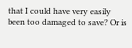that I could have very easily been too damaged to save? Or is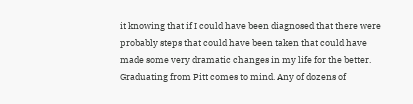it knowing that if I could have been diagnosed that there were probably steps that could have been taken that could have made some very dramatic changes in my life for the better. Graduating from Pitt comes to mind. Any of dozens of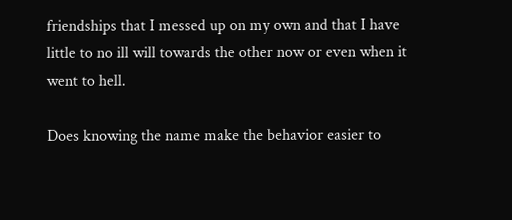friendships that I messed up on my own and that I have little to no ill will towards the other now or even when it went to hell.

Does knowing the name make the behavior easier to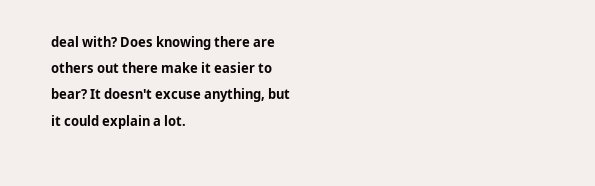deal with? Does knowing there are others out there make it easier to bear? It doesn't excuse anything, but it could explain a lot.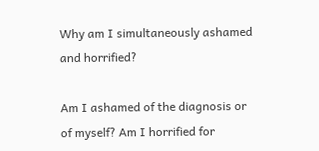Why am I simultaneously ashamed and horrified?

Am I ashamed of the diagnosis or of myself? Am I horrified for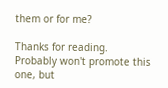them or for me?

Thanks for reading. Probably won't promote this one, but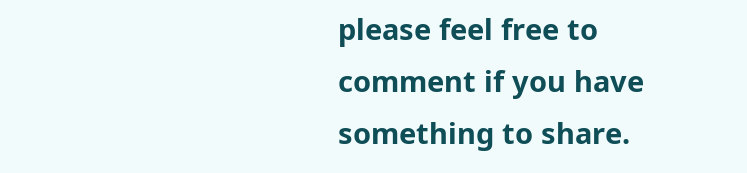please feel free to comment if you have something to share.